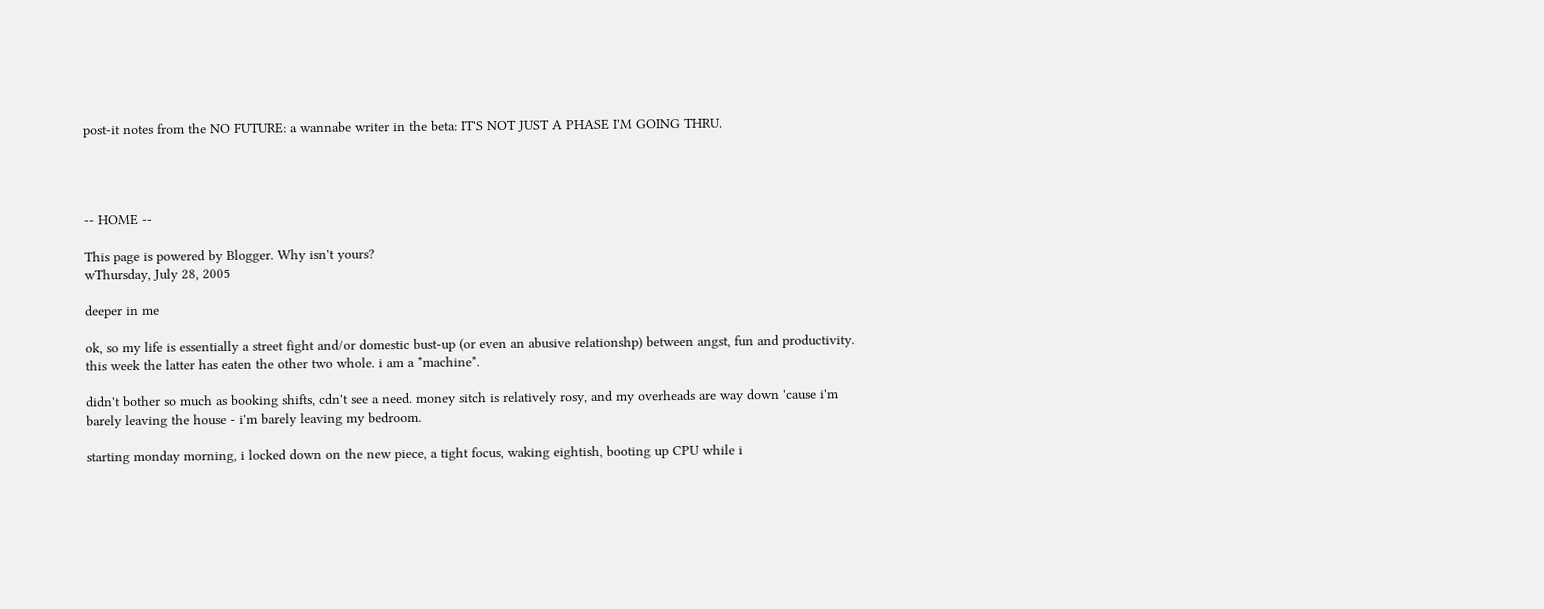post-it notes from the NO FUTURE: a wannabe writer in the beta: IT'S NOT JUST A PHASE I'M GOING THRU.




-- HOME --

This page is powered by Blogger. Why isn't yours?
wThursday, July 28, 2005

deeper in me

ok, so my life is essentially a street fight and/or domestic bust-up (or even an abusive relationshp) between angst, fun and productivity. this week the latter has eaten the other two whole. i am a *machine*.

didn't bother so much as booking shifts, cdn't see a need. money sitch is relatively rosy, and my overheads are way down 'cause i'm barely leaving the house - i'm barely leaving my bedroom.

starting monday morning, i locked down on the new piece, a tight focus, waking eightish, booting up CPU while i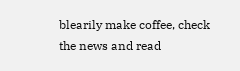blearily make coffee, check the news and read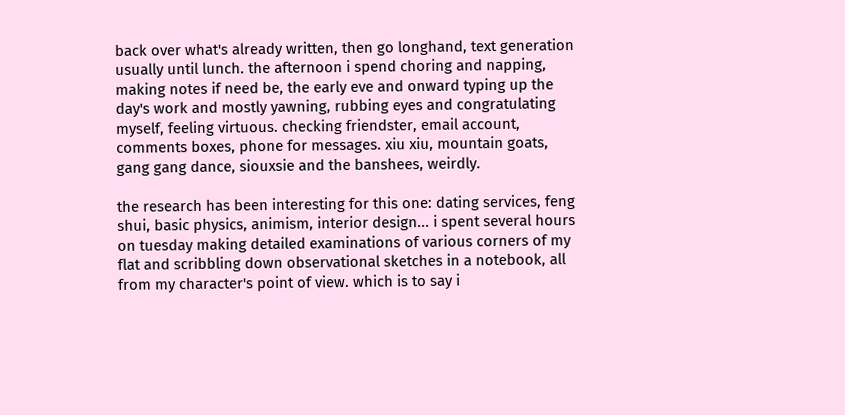back over what's already written, then go longhand, text generation usually until lunch. the afternoon i spend choring and napping, making notes if need be, the early eve and onward typing up the day's work and mostly yawning, rubbing eyes and congratulating myself, feeling virtuous. checking friendster, email account, comments boxes, phone for messages. xiu xiu, mountain goats, gang gang dance, siouxsie and the banshees, weirdly.

the research has been interesting for this one: dating services, feng shui, basic physics, animism, interior design... i spent several hours on tuesday making detailed examinations of various corners of my flat and scribbling down observational sketches in a notebook, all from my character's point of view. which is to say i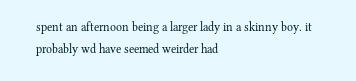spent an afternoon being a larger lady in a skinny boy. it probably wd have seemed weirder had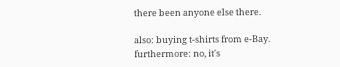there been anyone else there.

also: buying t-shirts from e-Bay. furthermore: no, it's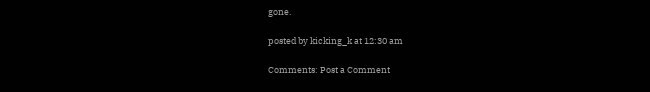gone.

posted by kicking_k at 12:30 am

Comments: Post a Comment